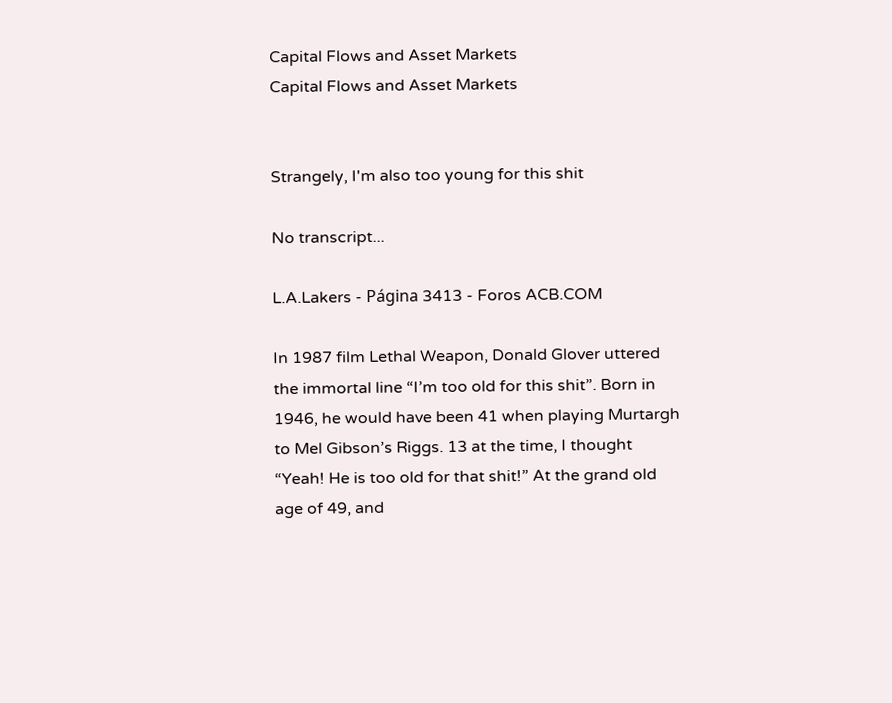Capital Flows and Asset Markets
Capital Flows and Asset Markets


Strangely, I'm also too young for this shit

No transcript...

L.A.Lakers - Página 3413 - Foros ACB.COM

In 1987 film Lethal Weapon, Donald Glover uttered the immortal line “I’m too old for this shit”. Born in 1946, he would have been 41 when playing Murtargh to Mel Gibson’s Riggs. 13 at the time, I thought “Yeah! He is too old for that shit!” At the grand old age of 49, and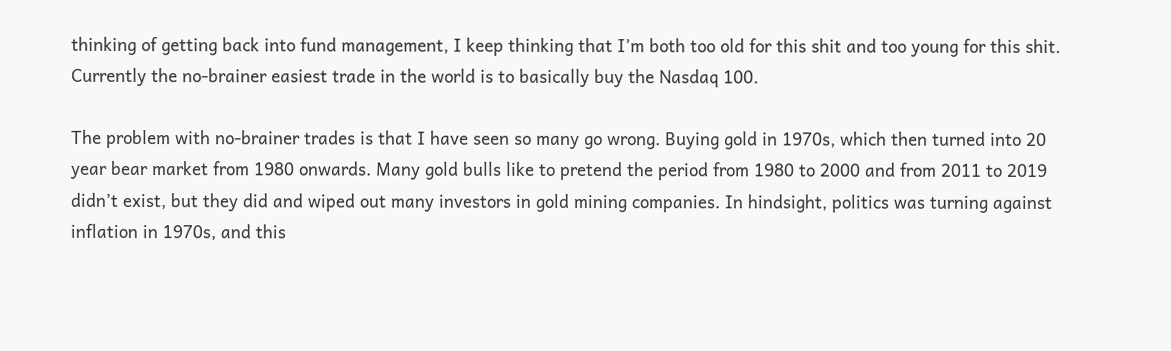thinking of getting back into fund management, I keep thinking that I’m both too old for this shit and too young for this shit. Currently the no-brainer easiest trade in the world is to basically buy the Nasdaq 100.

The problem with no-brainer trades is that I have seen so many go wrong. Buying gold in 1970s, which then turned into 20 year bear market from 1980 onwards. Many gold bulls like to pretend the period from 1980 to 2000 and from 2011 to 2019 didn’t exist, but they did and wiped out many investors in gold mining companies. In hindsight, politics was turning against inflation in 1970s, and this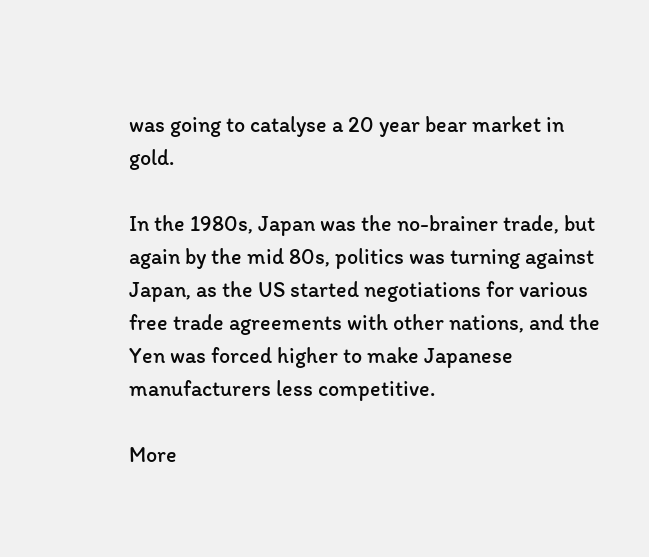was going to catalyse a 20 year bear market in gold.

In the 1980s, Japan was the no-brainer trade, but again by the mid 80s, politics was turning against Japan, as the US started negotiations for various free trade agreements with other nations, and the Yen was forced higher to make Japanese manufacturers less competitive.

More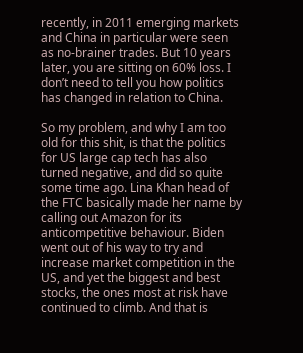recently, in 2011 emerging markets and China in particular were seen as no-brainer trades. But 10 years later, you are sitting on 60% loss. I don’t need to tell you how politics has changed in relation to China.

So my problem, and why I am too old for this shit, is that the politics for US large cap tech has also turned negative, and did so quite some time ago. Lina Khan head of the FTC basically made her name by calling out Amazon for its anticompetitive behaviour. Biden went out of his way to try and increase market competition in the US, and yet the biggest and best stocks, the ones most at risk have continued to climb. And that is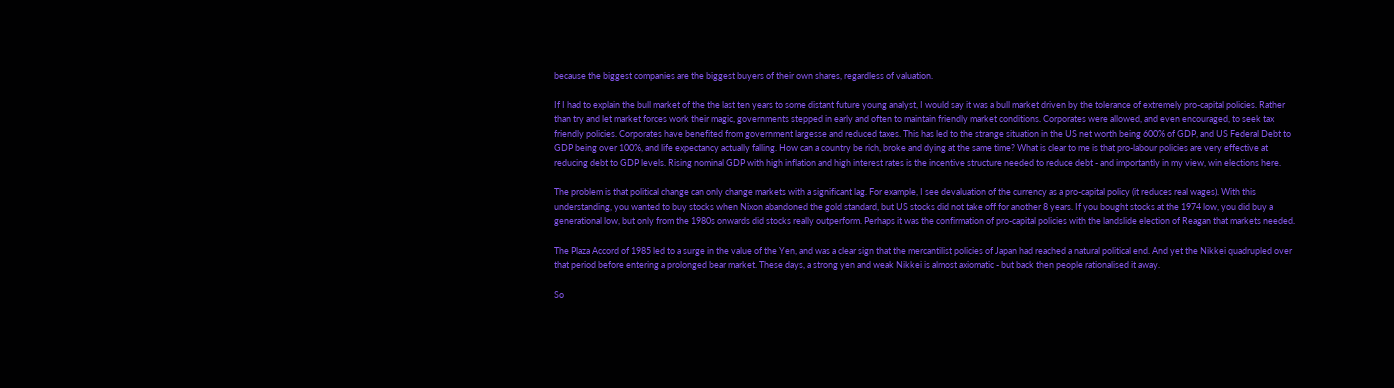because the biggest companies are the biggest buyers of their own shares, regardless of valuation.

If I had to explain the bull market of the the last ten years to some distant future young analyst, I would say it was a bull market driven by the tolerance of extremely pro-capital policies. Rather than try and let market forces work their magic, governments stepped in early and often to maintain friendly market conditions. Corporates were allowed, and even encouraged, to seek tax friendly policies. Corporates have benefited from government largesse and reduced taxes. This has led to the strange situation in the US net worth being 600% of GDP, and US Federal Debt to GDP being over 100%, and life expectancy actually falling. How can a country be rich, broke and dying at the same time? What is clear to me is that pro-labour policies are very effective at reducing debt to GDP levels. Rising nominal GDP with high inflation and high interest rates is the incentive structure needed to reduce debt - and importantly in my view, win elections here.

The problem is that political change can only change markets with a significant lag. For example, I see devaluation of the currency as a pro-capital policy (it reduces real wages). With this understanding, you wanted to buy stocks when Nixon abandoned the gold standard, but US stocks did not take off for another 8 years. If you bought stocks at the 1974 low, you did buy a generational low, but only from the 1980s onwards did stocks really outperform. Perhaps it was the confirmation of pro-capital policies with the landslide election of Reagan that markets needed.

The Plaza Accord of 1985 led to a surge in the value of the Yen, and was a clear sign that the mercantilist policies of Japan had reached a natural political end. And yet the Nikkei quadrupled over that period before entering a prolonged bear market. These days, a strong yen and weak Nikkei is almost axiomatic - but back then people rationalised it away.

So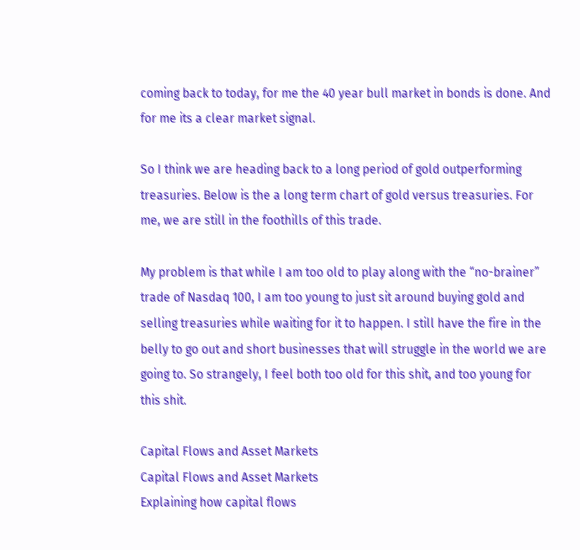coming back to today, for me the 40 year bull market in bonds is done. And for me its a clear market signal.

So I think we are heading back to a long period of gold outperforming treasuries. Below is the a long term chart of gold versus treasuries. For me, we are still in the foothills of this trade.

My problem is that while I am too old to play along with the “no-brainer” trade of Nasdaq 100, I am too young to just sit around buying gold and selling treasuries while waiting for it to happen. I still have the fire in the belly to go out and short businesses that will struggle in the world we are going to. So strangely, I feel both too old for this shit, and too young for this shit.

Capital Flows and Asset Markets
Capital Flows and Asset Markets
Explaining how capital flows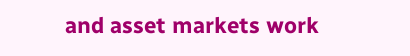and asset markets work